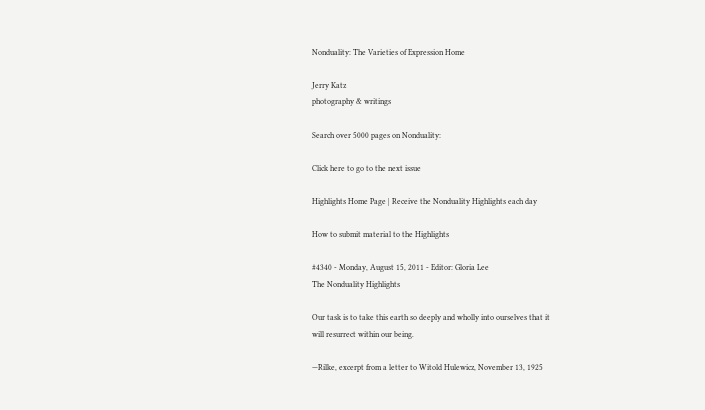Nonduality: The Varieties of Expression Home

Jerry Katz
photography & writings

Search over 5000 pages on Nonduality:

Click here to go to the next issue

Highlights Home Page | Receive the Nonduality Highlights each day

How to submit material to the Highlights

#4340 - Monday, August 15, 2011 - Editor: Gloria Lee
The Nonduality Highlights

Our task is to take this earth so deeply and wholly into ourselves that it
will resurrect within our being.

—Rilke, excerpt from a letter to Witold Hulewicz, November 13, 1925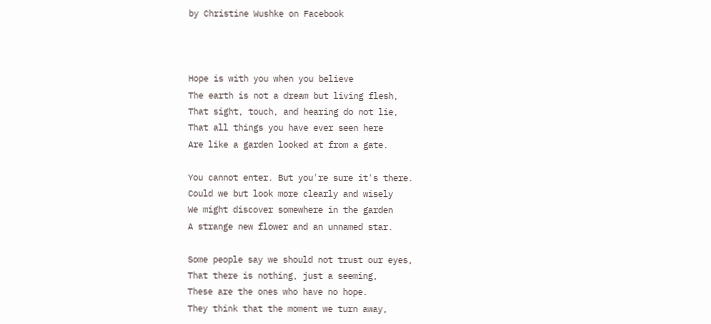by Christine Wushke on Facebook



Hope is with you when you believe
The earth is not a dream but living flesh,
That sight, touch, and hearing do not lie,
That all things you have ever seen here
Are like a garden looked at from a gate.

You cannot enter. But you're sure it's there.
Could we but look more clearly and wisely
We might discover somewhere in the garden
A strange new flower and an unnamed star.

Some people say we should not trust our eyes,
That there is nothing, just a seeming,
These are the ones who have no hope.
They think that the moment we turn away,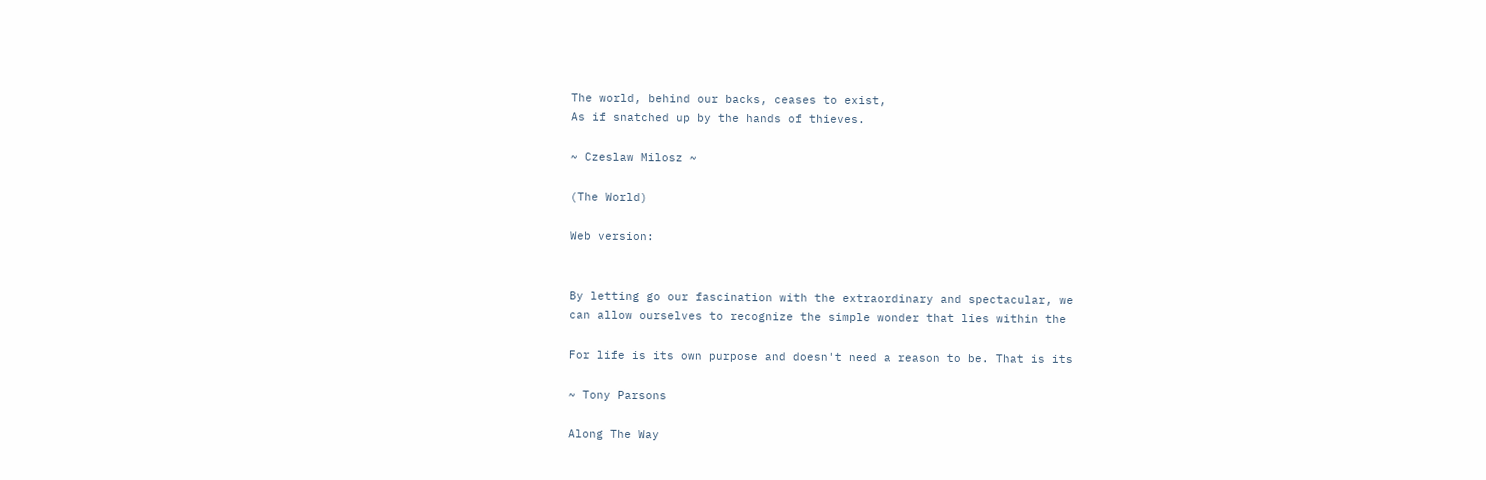The world, behind our backs, ceases to exist,
As if snatched up by the hands of thieves.

~ Czeslaw Milosz ~

(The World)

Web version:


By letting go our fascination with the extraordinary and spectacular, we
can allow ourselves to recognize the simple wonder that lies within the

For life is its own purpose and doesn't need a reason to be. That is its

~ Tony Parsons

Along The Way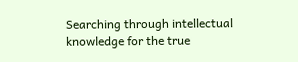Searching through intellectual knowledge for the true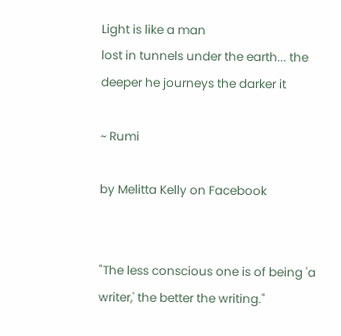Light is like a man
lost in tunnels under the earth... the deeper he journeys the darker it

~ Rumi

by Melitta Kelly on Facebook


"The less conscious one is of being 'a writer,' the better the writing."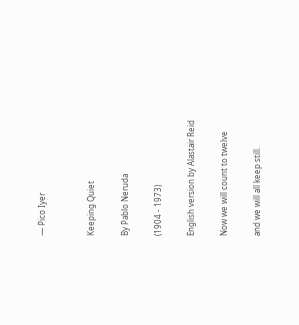— Pico Iyer


Keeping Quiet

By Pablo Neruda

(1904 - 1973)

English version by Alastair Reid

Now we will count to twelve

and we will all keep still.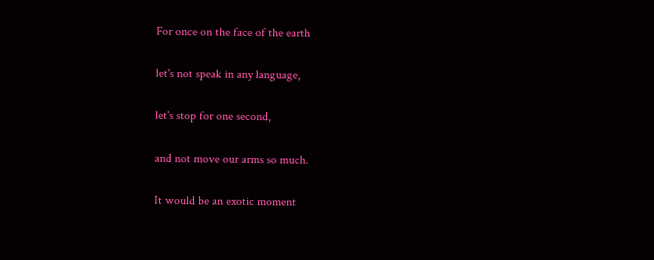For once on the face of the earth

let's not speak in any language,

let's stop for one second,

and not move our arms so much.

It would be an exotic moment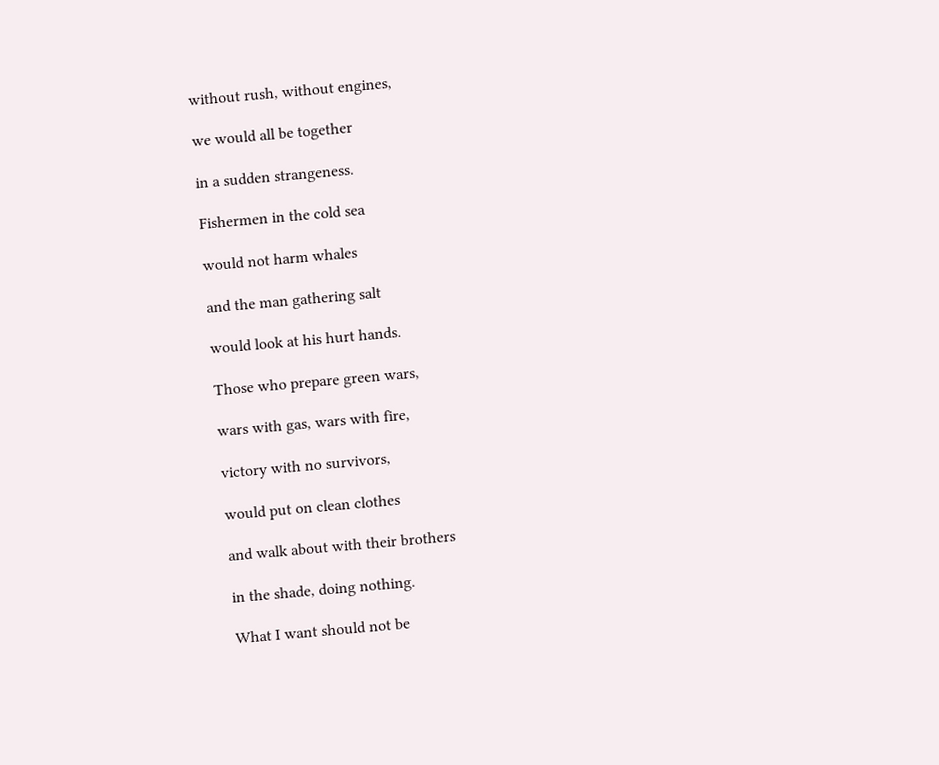without rush, without engines,

we would all be together

in a sudden strangeness.

Fishermen in the cold sea

would not harm whales

and the man gathering salt

would look at his hurt hands.

Those who prepare green wars,

wars with gas, wars with fire,

victory with no survivors,

would put on clean clothes

and walk about with their brothers

in the shade, doing nothing.

What I want should not be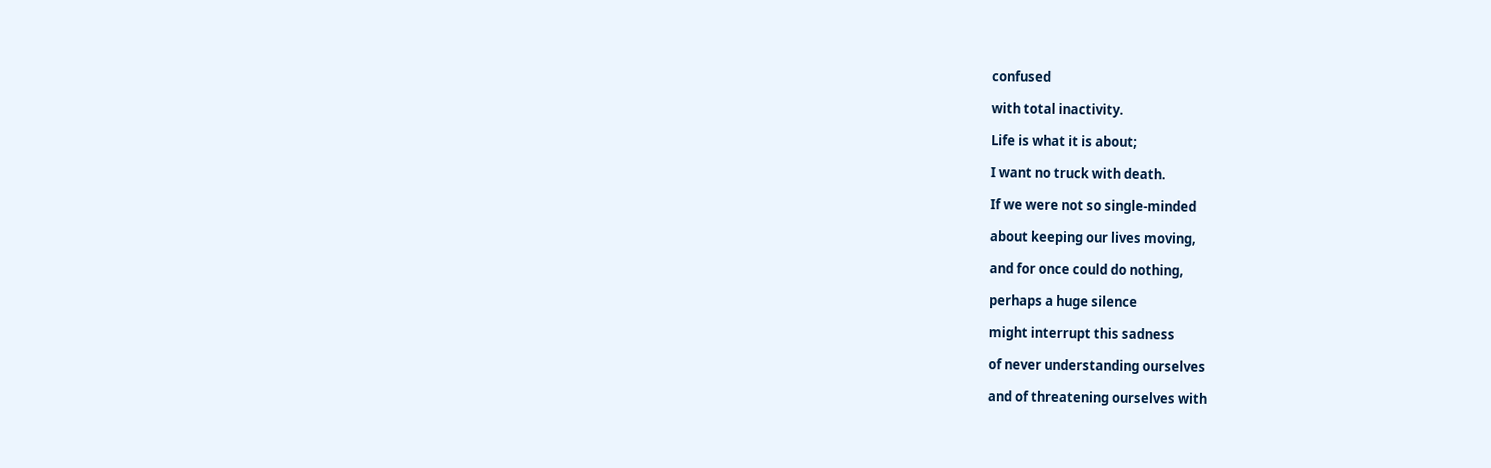confused

with total inactivity.

Life is what it is about;

I want no truck with death.

If we were not so single-minded

about keeping our lives moving,

and for once could do nothing,

perhaps a huge silence

might interrupt this sadness

of never understanding ourselves

and of threatening ourselves with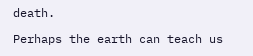death.

Perhaps the earth can teach us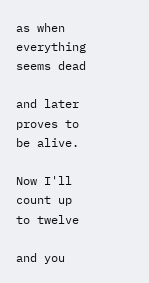as when everything seems dead

and later proves to be alive.

Now I'll count up to twelve

and you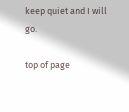keep quiet and I will go.

top of page